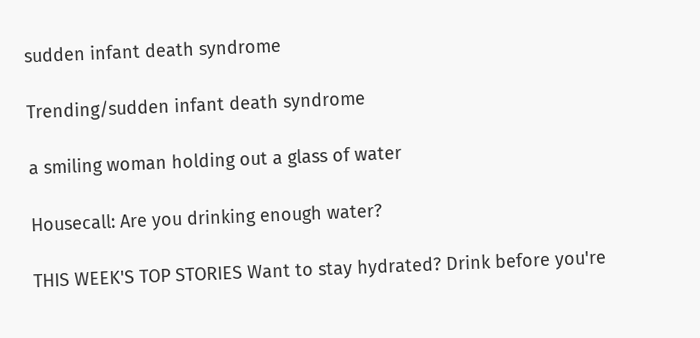sudden infant death syndrome

Trending/sudden infant death syndrome

a smiling woman holding out a glass of water

Housecall: Are you drinking enough water?

THIS WEEK'S TOP STORIES Want to stay hydrated? Drink before you're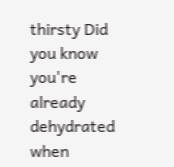thirsty Did you know you're already dehydrated when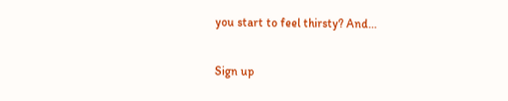you start to feel thirsty? And…

Sign up